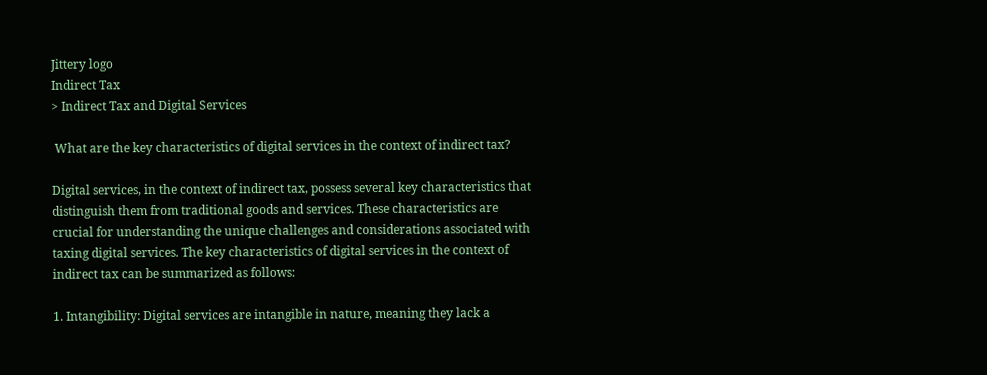Jittery logo
Indirect Tax
> Indirect Tax and Digital Services

 What are the key characteristics of digital services in the context of indirect tax?

Digital services, in the context of indirect tax, possess several key characteristics that distinguish them from traditional goods and services. These characteristics are crucial for understanding the unique challenges and considerations associated with taxing digital services. The key characteristics of digital services in the context of indirect tax can be summarized as follows:

1. Intangibility: Digital services are intangible in nature, meaning they lack a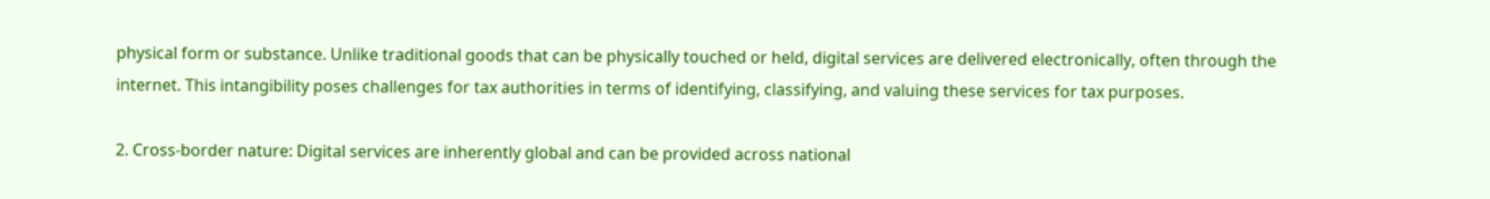physical form or substance. Unlike traditional goods that can be physically touched or held, digital services are delivered electronically, often through the internet. This intangibility poses challenges for tax authorities in terms of identifying, classifying, and valuing these services for tax purposes.

2. Cross-border nature: Digital services are inherently global and can be provided across national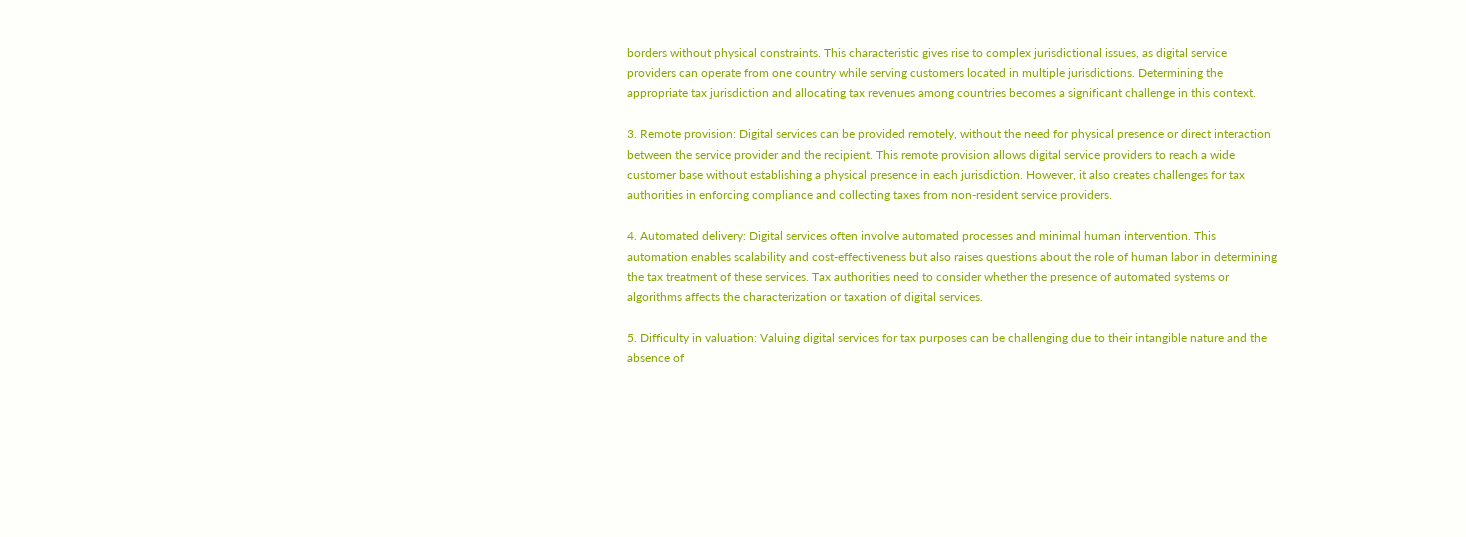borders without physical constraints. This characteristic gives rise to complex jurisdictional issues, as digital service providers can operate from one country while serving customers located in multiple jurisdictions. Determining the appropriate tax jurisdiction and allocating tax revenues among countries becomes a significant challenge in this context.

3. Remote provision: Digital services can be provided remotely, without the need for physical presence or direct interaction between the service provider and the recipient. This remote provision allows digital service providers to reach a wide customer base without establishing a physical presence in each jurisdiction. However, it also creates challenges for tax authorities in enforcing compliance and collecting taxes from non-resident service providers.

4. Automated delivery: Digital services often involve automated processes and minimal human intervention. This automation enables scalability and cost-effectiveness but also raises questions about the role of human labor in determining the tax treatment of these services. Tax authorities need to consider whether the presence of automated systems or algorithms affects the characterization or taxation of digital services.

5. Difficulty in valuation: Valuing digital services for tax purposes can be challenging due to their intangible nature and the absence of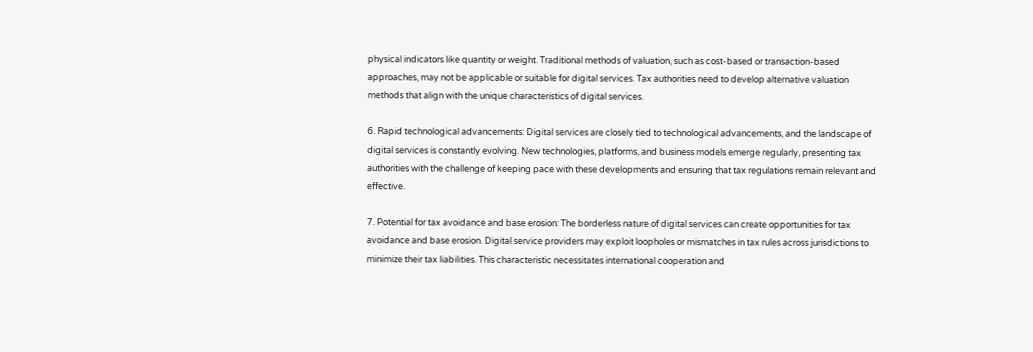physical indicators like quantity or weight. Traditional methods of valuation, such as cost-based or transaction-based approaches, may not be applicable or suitable for digital services. Tax authorities need to develop alternative valuation methods that align with the unique characteristics of digital services.

6. Rapid technological advancements: Digital services are closely tied to technological advancements, and the landscape of digital services is constantly evolving. New technologies, platforms, and business models emerge regularly, presenting tax authorities with the challenge of keeping pace with these developments and ensuring that tax regulations remain relevant and effective.

7. Potential for tax avoidance and base erosion: The borderless nature of digital services can create opportunities for tax avoidance and base erosion. Digital service providers may exploit loopholes or mismatches in tax rules across jurisdictions to minimize their tax liabilities. This characteristic necessitates international cooperation and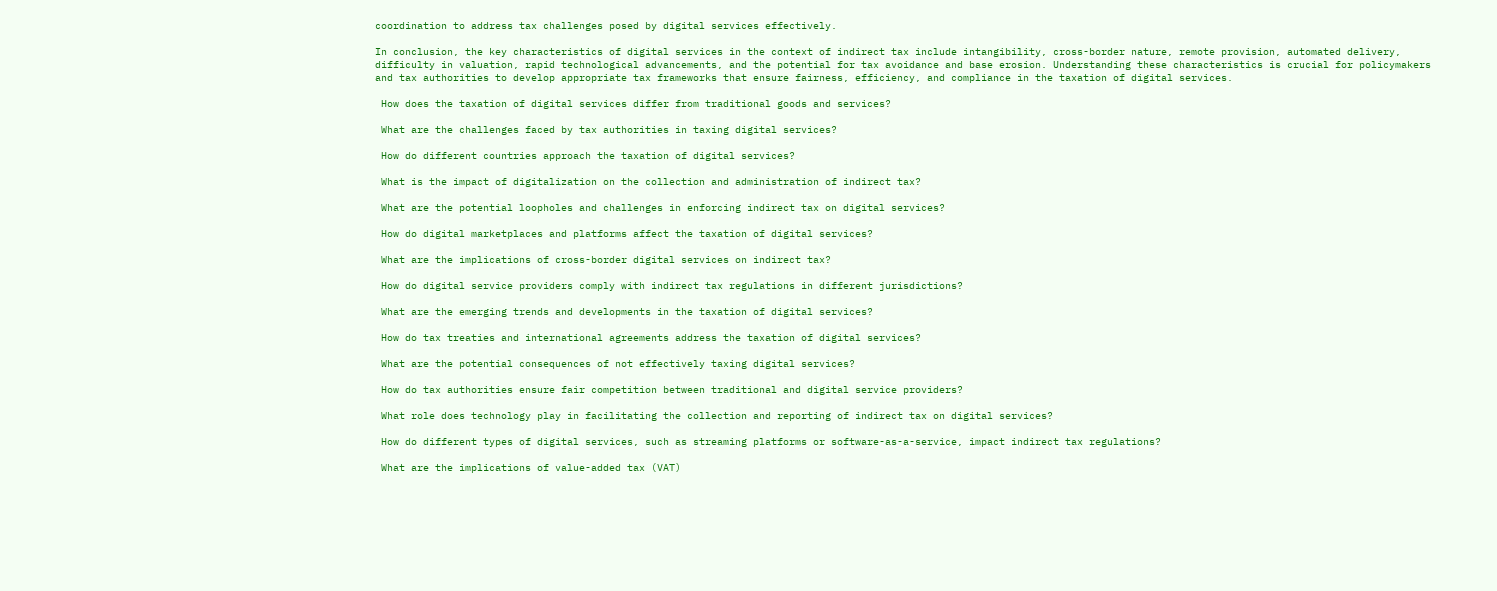coordination to address tax challenges posed by digital services effectively.

In conclusion, the key characteristics of digital services in the context of indirect tax include intangibility, cross-border nature, remote provision, automated delivery, difficulty in valuation, rapid technological advancements, and the potential for tax avoidance and base erosion. Understanding these characteristics is crucial for policymakers and tax authorities to develop appropriate tax frameworks that ensure fairness, efficiency, and compliance in the taxation of digital services.

 How does the taxation of digital services differ from traditional goods and services?

 What are the challenges faced by tax authorities in taxing digital services?

 How do different countries approach the taxation of digital services?

 What is the impact of digitalization on the collection and administration of indirect tax?

 What are the potential loopholes and challenges in enforcing indirect tax on digital services?

 How do digital marketplaces and platforms affect the taxation of digital services?

 What are the implications of cross-border digital services on indirect tax?

 How do digital service providers comply with indirect tax regulations in different jurisdictions?

 What are the emerging trends and developments in the taxation of digital services?

 How do tax treaties and international agreements address the taxation of digital services?

 What are the potential consequences of not effectively taxing digital services?

 How do tax authorities ensure fair competition between traditional and digital service providers?

 What role does technology play in facilitating the collection and reporting of indirect tax on digital services?

 How do different types of digital services, such as streaming platforms or software-as-a-service, impact indirect tax regulations?

 What are the implications of value-added tax (VAT)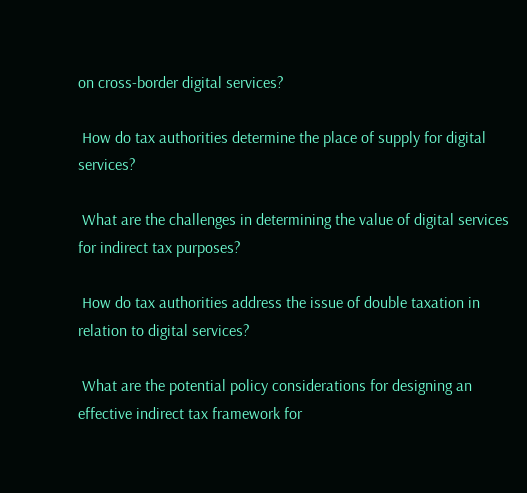on cross-border digital services?

 How do tax authorities determine the place of supply for digital services?

 What are the challenges in determining the value of digital services for indirect tax purposes?

 How do tax authorities address the issue of double taxation in relation to digital services?

 What are the potential policy considerations for designing an effective indirect tax framework for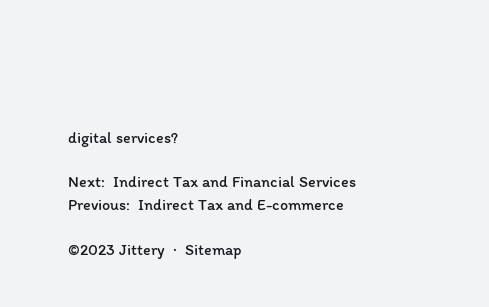digital services?

Next:  Indirect Tax and Financial Services
Previous:  Indirect Tax and E-commerce

©2023 Jittery  ·  Sitemap